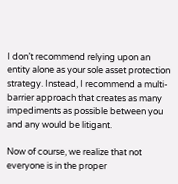I don’t recommend relying upon an entity alone as your sole asset protection strategy. Instead, I recommend a multi-barrier approach that creates as many impediments as possible between you and any would be litigant.

Now of course, we realize that not everyone is in the proper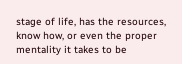stage of life, has the resources, know how, or even the proper mentality it takes to be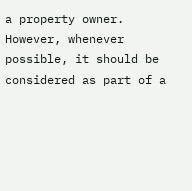a property owner. However, whenever possible, it should be considered as part of a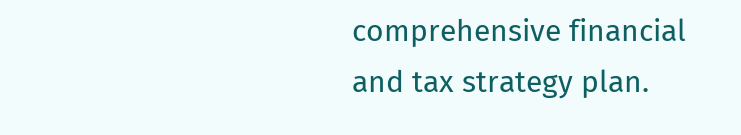comprehensive financial and tax strategy plan.